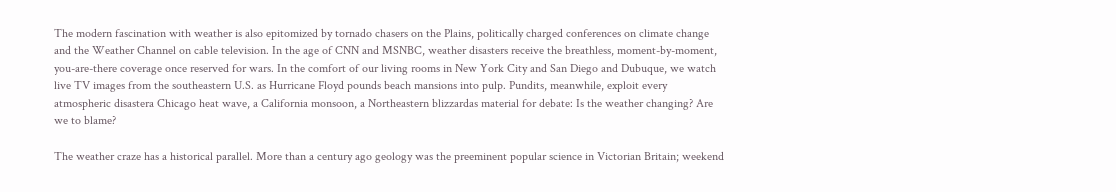The modern fascination with weather is also epitomized by tornado chasers on the Plains, politically charged conferences on climate change and the Weather Channel on cable television. In the age of CNN and MSNBC, weather disasters receive the breathless, moment-by-moment, you-are-there coverage once reserved for wars. In the comfort of our living rooms in New York City and San Diego and Dubuque, we watch live TV images from the southeastern U.S. as Hurricane Floyd pounds beach mansions into pulp. Pundits, meanwhile, exploit every atmospheric disastera Chicago heat wave, a California monsoon, a Northeastern blizzardas material for debate: Is the weather changing? Are we to blame?

The weather craze has a historical parallel. More than a century ago geology was the preeminent popular science in Victorian Britain; weekend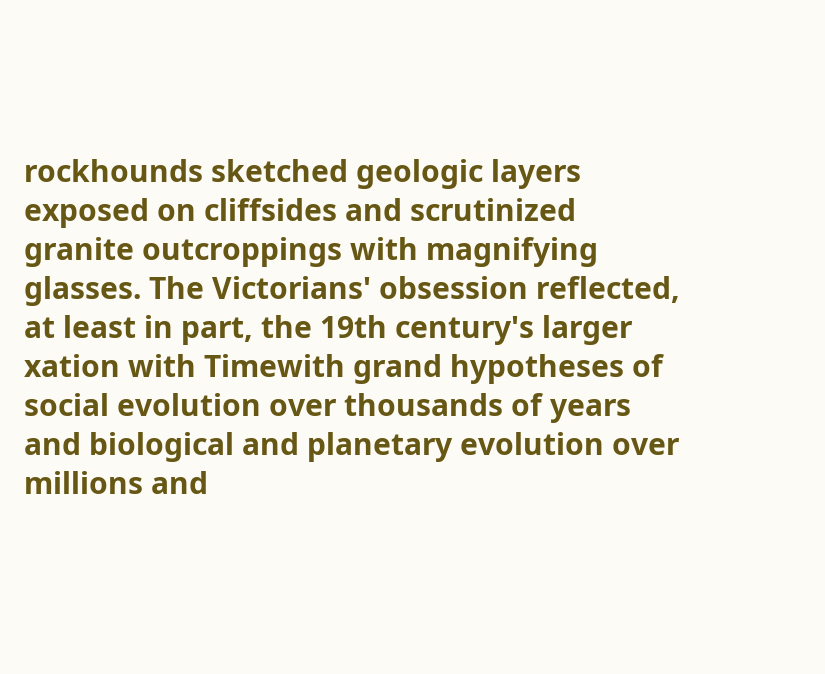rockhounds sketched geologic layers exposed on cliffsides and scrutinized granite outcroppings with magnifying glasses. The Victorians' obsession reflected, at least in part, the 19th century's larger xation with Timewith grand hypotheses of social evolution over thousands of years and biological and planetary evolution over millions and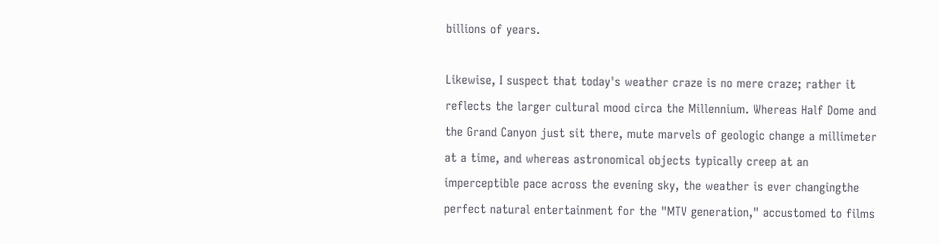billions of years.

Likewise, I suspect that today's weather craze is no mere craze; rather it reflects the larger cultural mood circa the Millennium. Whereas Half Dome and the Grand Canyon just sit there, mute marvels of geologic change a millimeter at a time, and whereas astronomical objects typically creep at an imperceptible pace across the evening sky, the weather is ever changingthe perfect natural entertainment for the "MTV generation," accustomed to films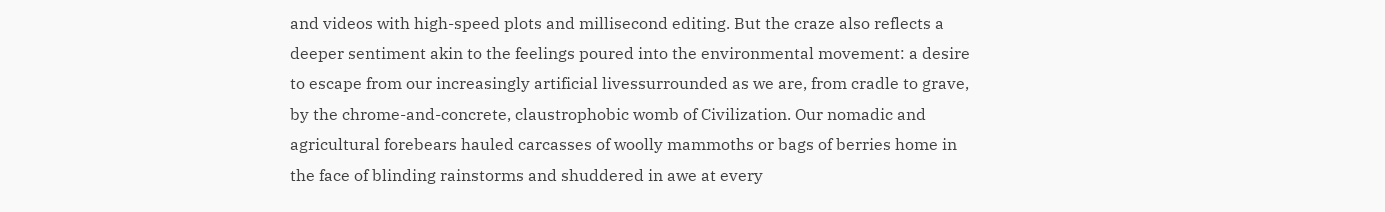and videos with high-speed plots and millisecond editing. But the craze also reflects a deeper sentiment akin to the feelings poured into the environmental movement: a desire to escape from our increasingly artificial livessurrounded as we are, from cradle to grave, by the chrome-and-concrete, claustrophobic womb of Civilization. Our nomadic and agricultural forebears hauled carcasses of woolly mammoths or bags of berries home in the face of blinding rainstorms and shuddered in awe at every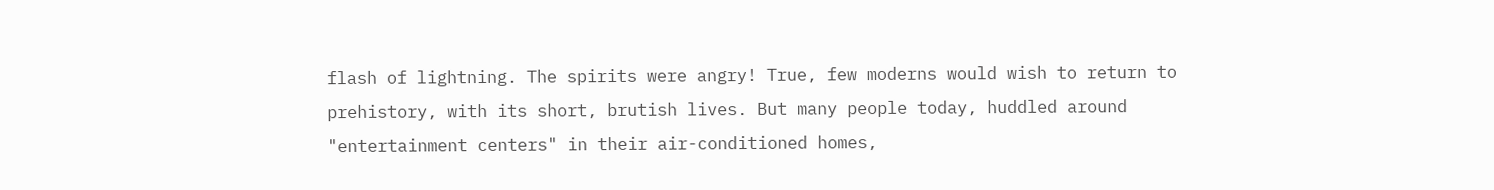flash of lightning. The spirits were angry! True, few moderns would wish to return to prehistory, with its short, brutish lives. But many people today, huddled around "entertainment centers" in their air-conditioned homes,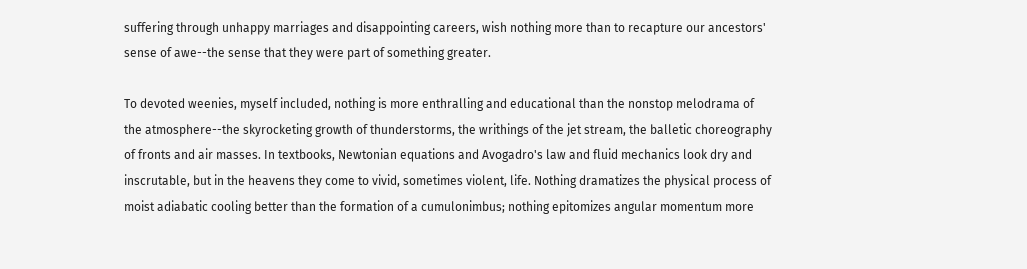suffering through unhappy marriages and disappointing careers, wish nothing more than to recapture our ancestors' sense of awe--the sense that they were part of something greater.

To devoted weenies, myself included, nothing is more enthralling and educational than the nonstop melodrama of the atmosphere--the skyrocketing growth of thunderstorms, the writhings of the jet stream, the balletic choreography of fronts and air masses. In textbooks, Newtonian equations and Avogadro's law and fluid mechanics look dry and inscrutable, but in the heavens they come to vivid, sometimes violent, life. Nothing dramatizes the physical process of moist adiabatic cooling better than the formation of a cumulonimbus; nothing epitomizes angular momentum more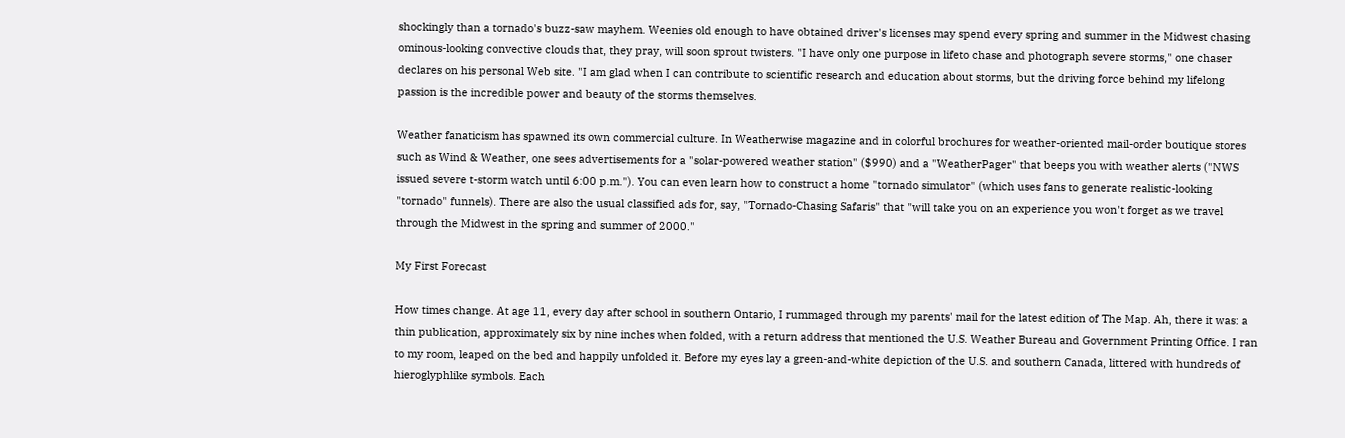shockingly than a tornado's buzz-saw mayhem. Weenies old enough to have obtained driver's licenses may spend every spring and summer in the Midwest chasing ominous-looking convective clouds that, they pray, will soon sprout twisters. "I have only one purpose in lifeto chase and photograph severe storms," one chaser declares on his personal Web site. "I am glad when I can contribute to scientific research and education about storms, but the driving force behind my lifelong passion is the incredible power and beauty of the storms themselves.

Weather fanaticism has spawned its own commercial culture. In Weatherwise magazine and in colorful brochures for weather-oriented mail-order boutique stores such as Wind & Weather, one sees advertisements for a "solar-powered weather station" ($990) and a "WeatherPager" that beeps you with weather alerts ("NWS issued severe t-storm watch until 6:00 p.m."). You can even learn how to construct a home "tornado simulator" (which uses fans to generate realistic-looking "tornado" funnels). There are also the usual classified ads for, say, "Tornado-Chasing Safaris" that "will take you on an experience you won't forget as we travel through the Midwest in the spring and summer of 2000."

My First Forecast

How times change. At age 11, every day after school in southern Ontario, I rummaged through my parents' mail for the latest edition of The Map. Ah, there it was: a thin publication, approximately six by nine inches when folded, with a return address that mentioned the U.S. Weather Bureau and Government Printing Office. I ran to my room, leaped on the bed and happily unfolded it. Before my eyes lay a green-and-white depiction of the U.S. and southern Canada, littered with hundreds of hieroglyphlike symbols. Each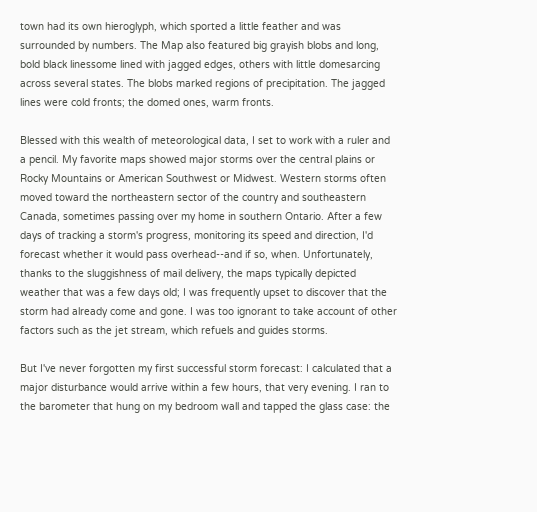town had its own hieroglyph, which sported a little feather and was surrounded by numbers. The Map also featured big grayish blobs and long, bold black linessome lined with jagged edges, others with little domesarcing across several states. The blobs marked regions of precipitation. The jagged lines were cold fronts; the domed ones, warm fronts.

Blessed with this wealth of meteorological data, I set to work with a ruler and a pencil. My favorite maps showed major storms over the central plains or Rocky Mountains or American Southwest or Midwest. Western storms often moved toward the northeastern sector of the country and southeastern Canada, sometimes passing over my home in southern Ontario. After a few days of tracking a storm's progress, monitoring its speed and direction, I'd forecast whether it would pass overhead--and if so, when. Unfortunately, thanks to the sluggishness of mail delivery, the maps typically depicted weather that was a few days old; I was frequently upset to discover that the storm had already come and gone. I was too ignorant to take account of other factors such as the jet stream, which refuels and guides storms.

But I've never forgotten my first successful storm forecast: I calculated that a major disturbance would arrive within a few hours, that very evening. I ran to the barometer that hung on my bedroom wall and tapped the glass case: the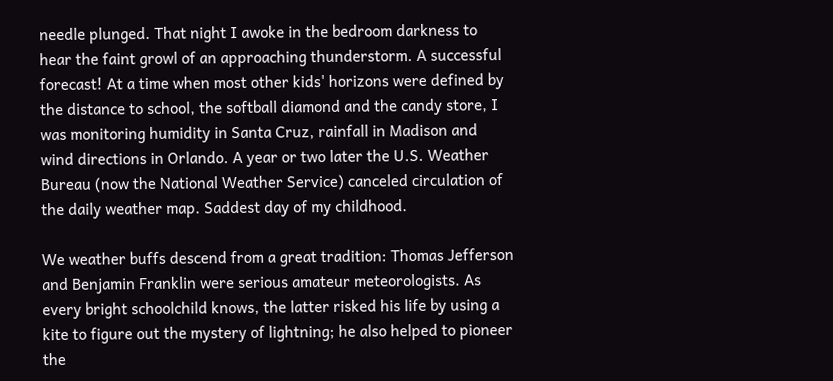needle plunged. That night I awoke in the bedroom darkness to hear the faint growl of an approaching thunderstorm. A successful forecast! At a time when most other kids' horizons were defined by the distance to school, the softball diamond and the candy store, I was monitoring humidity in Santa Cruz, rainfall in Madison and wind directions in Orlando. A year or two later the U.S. Weather Bureau (now the National Weather Service) canceled circulation of the daily weather map. Saddest day of my childhood.

We weather buffs descend from a great tradition: Thomas Jefferson and Benjamin Franklin were serious amateur meteorologists. As every bright schoolchild knows, the latter risked his life by using a kite to figure out the mystery of lightning; he also helped to pioneer the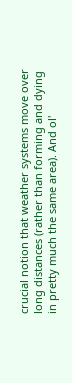crucial notion that weather systems move over long distances (rather than forming and dying in pretty much the same area). And ol'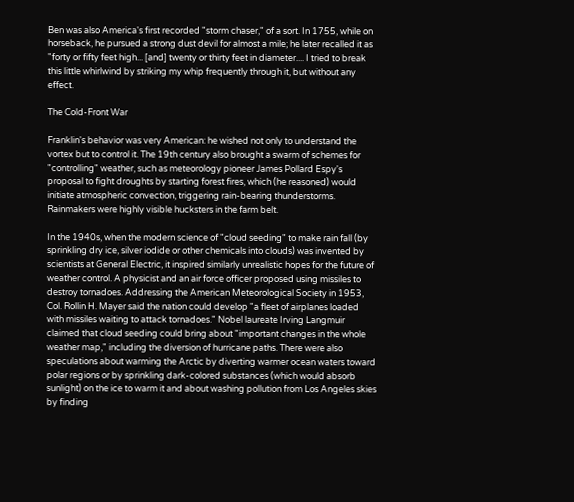Ben was also America's first recorded "storm chaser," of a sort. In 1755, while on horseback, he pursued a strong dust devil for almost a mile; he later recalled it as "forty or fifty feet high... [and] twenty or thirty feet in diameter.... I tried to break this little whirlwind by striking my whip frequently through it, but without any effect.

The Cold-Front War

Franklin's behavior was very American: he wished not only to understand the vortex but to control it. The 19th century also brought a swarm of schemes for "controlling" weather, such as meteorology pioneer James Pollard Espy's proposal to fight droughts by starting forest fires, which (he reasoned) would initiate atmospheric convection, triggering rain-bearing thunderstorms. Rainmakers were highly visible hucksters in the farm belt.

In the 1940s, when the modern science of "cloud seeding" to make rain fall (by sprinkling dry ice, silver iodide or other chemicals into clouds) was invented by scientists at General Electric, it inspired similarly unrealistic hopes for the future of weather control. A physicist and an air force officer proposed using missiles to destroy tornadoes. Addressing the American Meteorological Society in 1953, Col. Rollin H. Mayer said the nation could develop "a fleet of airplanes loaded with missiles waiting to attack tornadoes." Nobel laureate Irving Langmuir claimed that cloud seeding could bring about "important changes in the whole weather map," including the diversion of hurricane paths. There were also speculations about warming the Arctic by diverting warmer ocean waters toward polar regions or by sprinkling dark-colored substances (which would absorb sunlight) on the ice to warm it and about washing pollution from Los Angeles skies by finding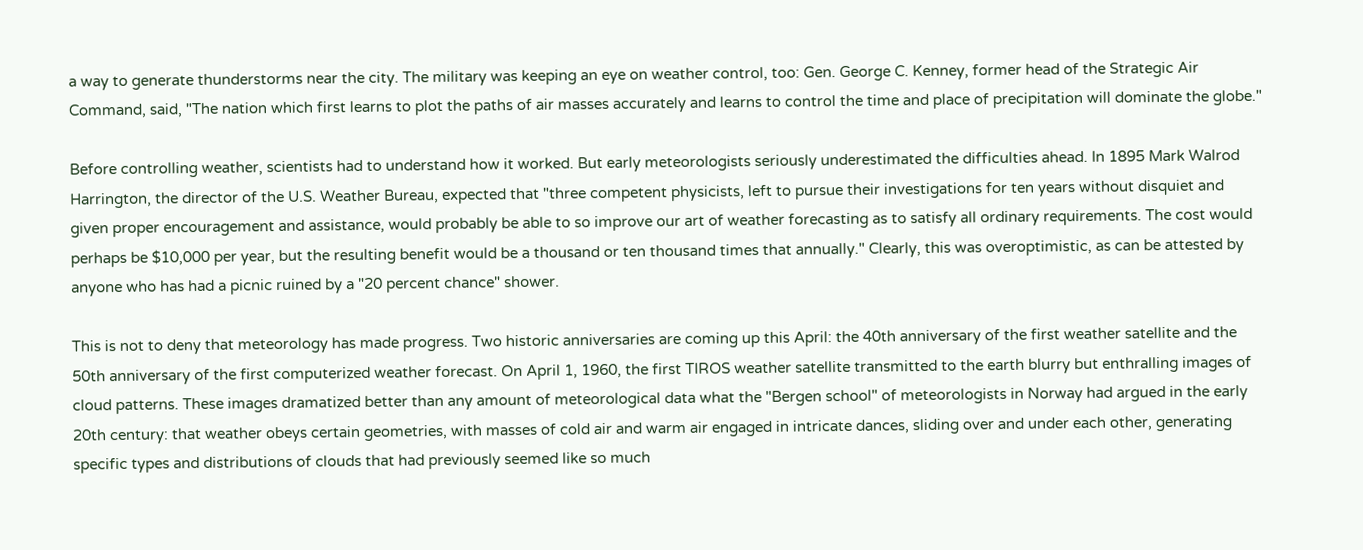a way to generate thunderstorms near the city. The military was keeping an eye on weather control, too: Gen. George C. Kenney, former head of the Strategic Air Command, said, "The nation which first learns to plot the paths of air masses accurately and learns to control the time and place of precipitation will dominate the globe."

Before controlling weather, scientists had to understand how it worked. But early meteorologists seriously underestimated the difficulties ahead. In 1895 Mark Walrod Harrington, the director of the U.S. Weather Bureau, expected that "three competent physicists, left to pursue their investigations for ten years without disquiet and given proper encouragement and assistance, would probably be able to so improve our art of weather forecasting as to satisfy all ordinary requirements. The cost would perhaps be $10,000 per year, but the resulting benefit would be a thousand or ten thousand times that annually." Clearly, this was overoptimistic, as can be attested by anyone who has had a picnic ruined by a "20 percent chance" shower.

This is not to deny that meteorology has made progress. Two historic anniversaries are coming up this April: the 40th anniversary of the first weather satellite and the 50th anniversary of the first computerized weather forecast. On April 1, 1960, the first TIROS weather satellite transmitted to the earth blurry but enthralling images of cloud patterns. These images dramatized better than any amount of meteorological data what the "Bergen school" of meteorologists in Norway had argued in the early 20th century: that weather obeys certain geometries, with masses of cold air and warm air engaged in intricate dances, sliding over and under each other, generating specific types and distributions of clouds that had previously seemed like so much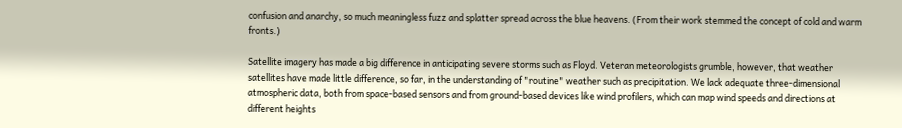confusion and anarchy, so much meaningless fuzz and splatter spread across the blue heavens. (From their work stemmed the concept of cold and warm fronts.)

Satellite imagery has made a big difference in anticipating severe storms such as Floyd. Veteran meteorologists grumble, however, that weather satellites have made little difference, so far, in the understanding of "routine" weather such as precipitation. We lack adequate three-dimensional atmospheric data, both from space-based sensors and from ground-based devices like wind profilers, which can map wind speeds and directions at different heights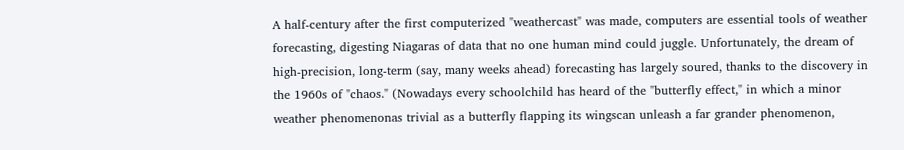A half-century after the first computerized "weathercast" was made, computers are essential tools of weather forecasting, digesting Niagaras of data that no one human mind could juggle. Unfortunately, the dream of high-precision, long-term (say, many weeks ahead) forecasting has largely soured, thanks to the discovery in the 1960s of "chaos." (Nowadays every schoolchild has heard of the "butterfly effect," in which a minor weather phenomenonas trivial as a butterfly flapping its wingscan unleash a far grander phenomenon,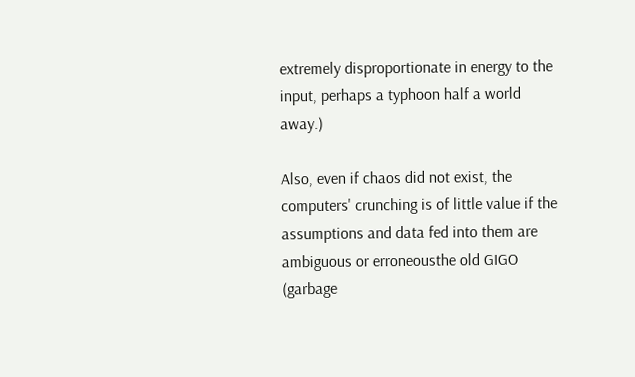extremely disproportionate in energy to the input, perhaps a typhoon half a world away.)

Also, even if chaos did not exist, the computers' crunching is of little value if the assumptions and data fed into them are ambiguous or erroneousthe old GIGO (garbage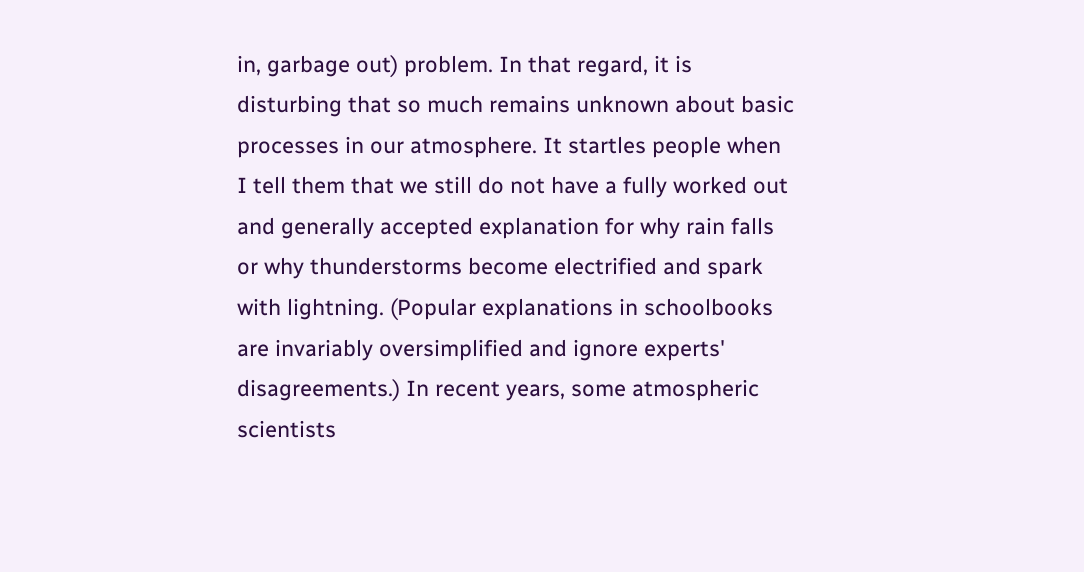in, garbage out) problem. In that regard, it is disturbing that so much remains unknown about basic processes in our atmosphere. It startles people when I tell them that we still do not have a fully worked out and generally accepted explanation for why rain falls or why thunderstorms become electrified and spark with lightning. (Popular explanations in schoolbooks are invariably oversimplified and ignore experts' disagreements.) In recent years, some atmospheric scientists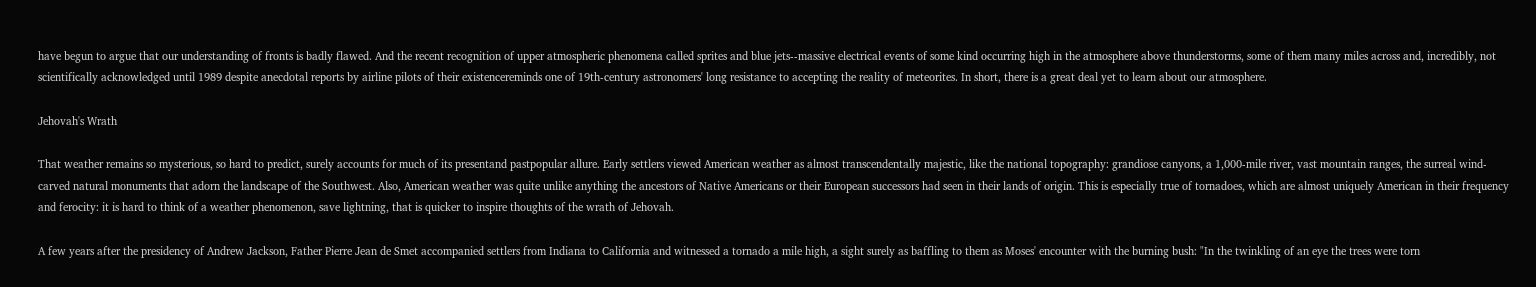have begun to argue that our understanding of fronts is badly flawed. And the recent recognition of upper atmospheric phenomena called sprites and blue jets--massive electrical events of some kind occurring high in the atmosphere above thunderstorms, some of them many miles across and, incredibly, not scientifically acknowledged until 1989 despite anecdotal reports by airline pilots of their existencereminds one of 19th-century astronomers' long resistance to accepting the reality of meteorites. In short, there is a great deal yet to learn about our atmosphere.

Jehovah's Wrath

That weather remains so mysterious, so hard to predict, surely accounts for much of its presentand pastpopular allure. Early settlers viewed American weather as almost transcendentally majestic, like the national topography: grandiose canyons, a 1,000-mile river, vast mountain ranges, the surreal wind-carved natural monuments that adorn the landscape of the Southwest. Also, American weather was quite unlike anything the ancestors of Native Americans or their European successors had seen in their lands of origin. This is especially true of tornadoes, which are almost uniquely American in their frequency and ferocity: it is hard to think of a weather phenomenon, save lightning, that is quicker to inspire thoughts of the wrath of Jehovah.

A few years after the presidency of Andrew Jackson, Father Pierre Jean de Smet accompanied settlers from Indiana to California and witnessed a tornado a mile high, a sight surely as baffling to them as Moses' encounter with the burning bush: "In the twinkling of an eye the trees were torn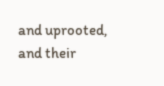and uprooted, and their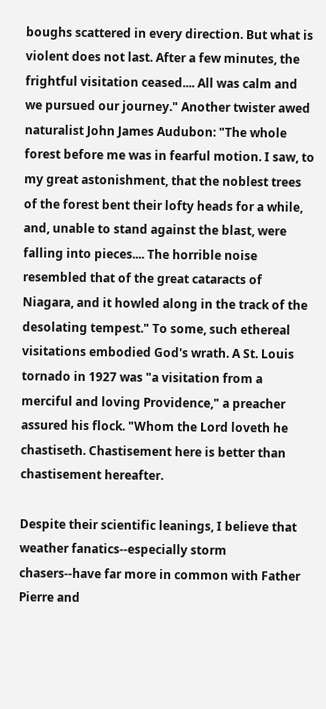boughs scattered in every direction. But what is violent does not last. After a few minutes, the frightful visitation ceased.... All was calm and we pursued our journey." Another twister awed naturalist John James Audubon: "The whole forest before me was in fearful motion. I saw, to my great astonishment, that the noblest trees of the forest bent their lofty heads for a while, and, unable to stand against the blast, were falling into pieces.... The horrible noise resembled that of the great cataracts of Niagara, and it howled along in the track of the desolating tempest." To some, such ethereal visitations embodied God's wrath. A St. Louis tornado in 1927 was "a visitation from a merciful and loving Providence," a preacher assured his flock. "Whom the Lord loveth he chastiseth. Chastisement here is better than chastisement hereafter.

Despite their scientific leanings, I believe that weather fanatics--especially storm chasers--have far more in common with Father Pierre and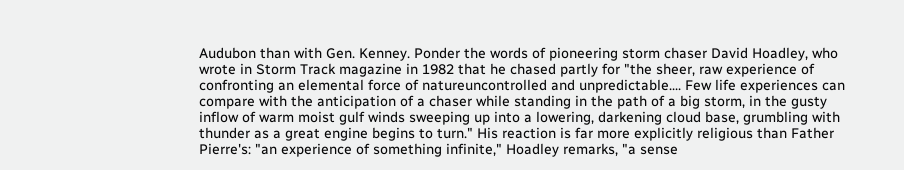Audubon than with Gen. Kenney. Ponder the words of pioneering storm chaser David Hoadley, who wrote in Storm Track magazine in 1982 that he chased partly for "the sheer, raw experience of confronting an elemental force of natureuncontrolled and unpredictable.... Few life experiences can compare with the anticipation of a chaser while standing in the path of a big storm, in the gusty inflow of warm moist gulf winds sweeping up into a lowering, darkening cloud base, grumbling with thunder as a great engine begins to turn." His reaction is far more explicitly religious than Father Pierre's: "an experience of something infinite," Hoadley remarks, "a sense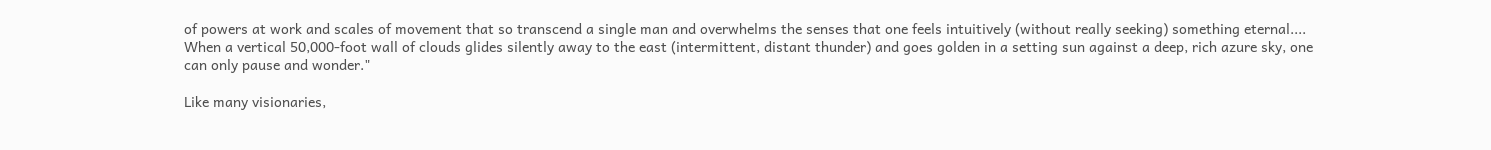of powers at work and scales of movement that so transcend a single man and overwhelms the senses that one feels intuitively (without really seeking) something eternal.... When a vertical 50,000-foot wall of clouds glides silently away to the east (intermittent, distant thunder) and goes golden in a setting sun against a deep, rich azure sky, one can only pause and wonder."

Like many visionaries,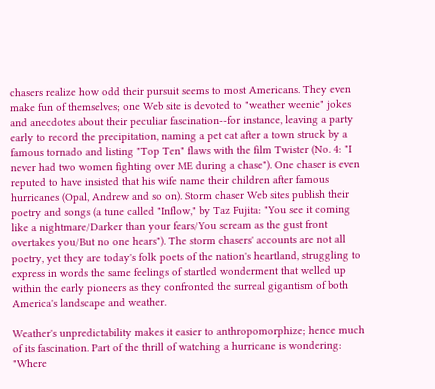chasers realize how odd their pursuit seems to most Americans. They even make fun of themselves; one Web site is devoted to "weather weenie" jokes and anecdotes about their peculiar fascination--for instance, leaving a party early to record the precipitation, naming a pet cat after a town struck by a famous tornado and listing "Top Ten" flaws with the film Twister (No. 4: "I never had two women fighting over ME during a chase"). One chaser is even reputed to have insisted that his wife name their children after famous hurricanes (Opal, Andrew and so on). Storm chaser Web sites publish their poetry and songs (a tune called "Inflow," by Taz Fujita: "You see it coming like a nightmare/Darker than your fears/You scream as the gust front overtakes you/But no one hears"). The storm chasers' accounts are not all poetry, yet they are today's folk poets of the nation's heartland, struggling to express in words the same feelings of startled wonderment that welled up within the early pioneers as they confronted the surreal gigantism of both America's landscape and weather.

Weather's unpredictability makes it easier to anthropomorphize; hence much of its fascination. Part of the thrill of watching a hurricane is wondering: "Where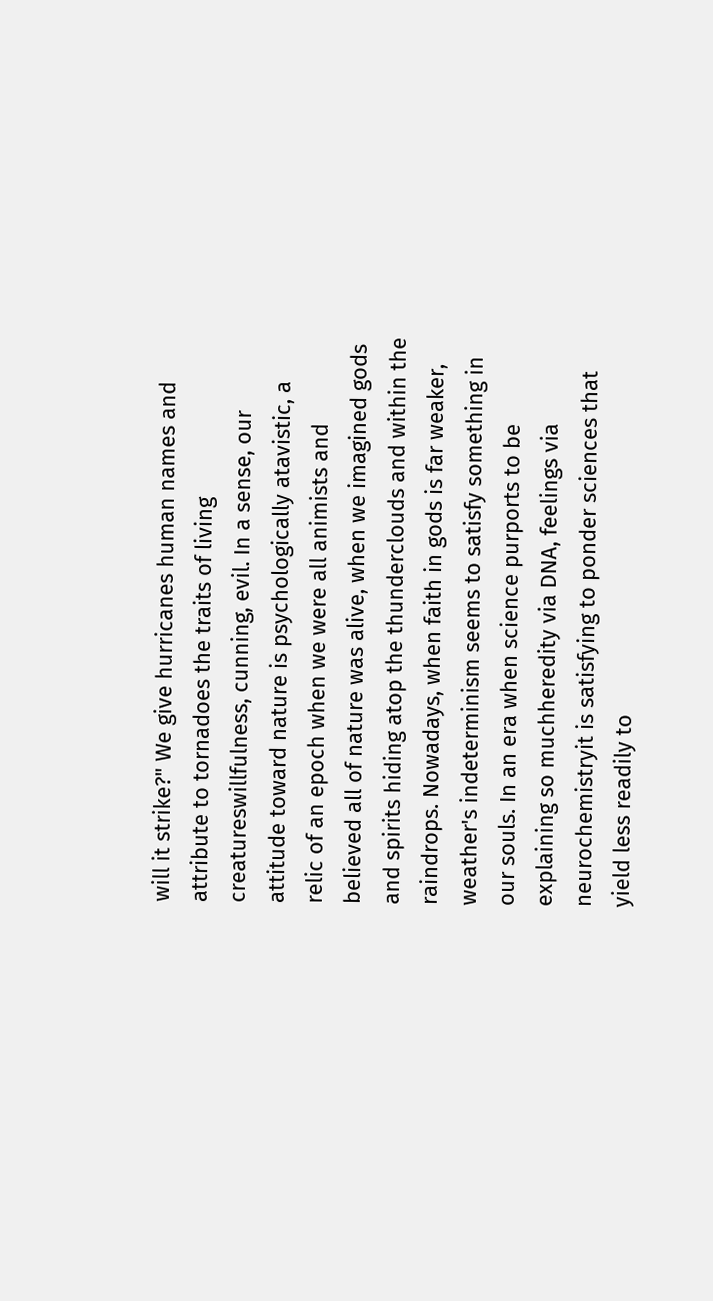will it strike?" We give hurricanes human names and attribute to tornadoes the traits of living creatureswillfulness, cunning, evil. In a sense, our attitude toward nature is psychologically atavistic, a relic of an epoch when we were all animists and believed all of nature was alive, when we imagined gods and spirits hiding atop the thunderclouds and within the raindrops. Nowadays, when faith in gods is far weaker, weather's indeterminism seems to satisfy something in our souls. In an era when science purports to be explaining so muchheredity via DNA, feelings via neurochemistryit is satisfying to ponder sciences that yield less readily to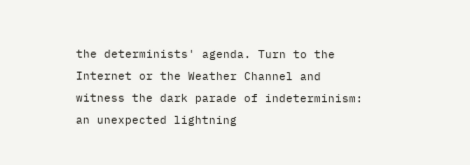the determinists' agenda. Turn to the Internet or the Weather Channel and witness the dark parade of indeterminism: an unexpected lightning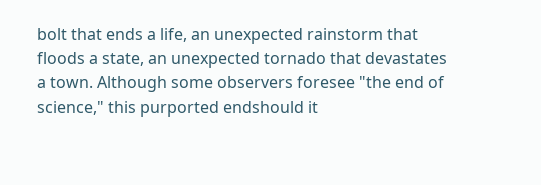bolt that ends a life, an unexpected rainstorm that floods a state, an unexpected tornado that devastates a town. Although some observers foresee "the end of science," this purported endshould it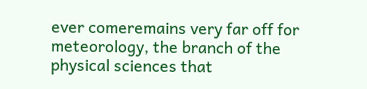ever comeremains very far off for meteorology, the branch of the physical sciences that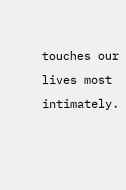touches our lives most intimately.